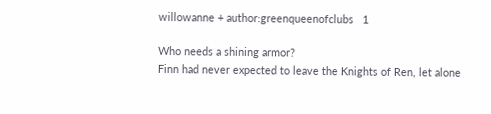willowanne + author:greenqueenofclubs   1

Who needs a shining armor?
Finn had never expected to leave the Knights of Ren, let alone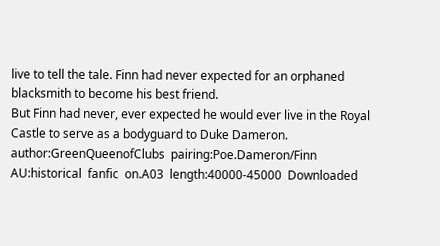live to tell the tale. Finn had never expected for an orphaned blacksmith to become his best friend.
But Finn had never, ever expected he would ever live in the Royal Castle to serve as a bodyguard to Duke Dameron.
author:GreenQueenofClubs  pairing:Poe.Dameron/Finn  AU:historical  fanfic  on.A03  length:40000-45000  Downloaded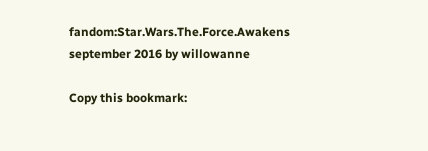fandom:Star.Wars.The.Force.Awakens
september 2016 by willowanne

Copy this bookmark: